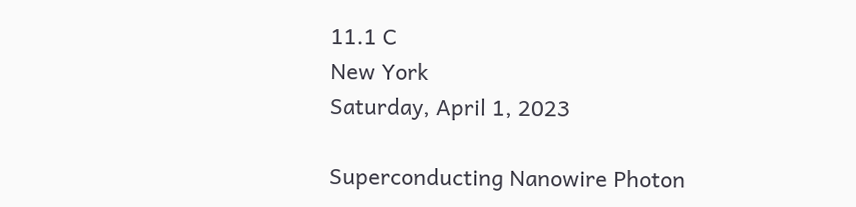11.1 C
New York
Saturday, April 1, 2023

Superconducting Nanowire Photon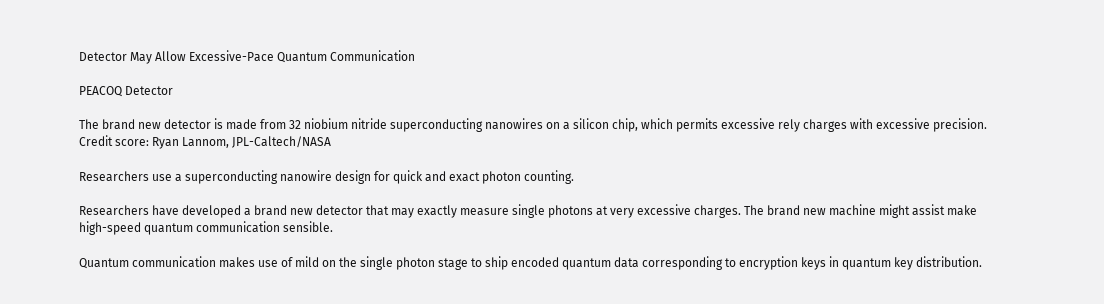Detector May Allow Excessive-Pace Quantum Communication

PEACOQ Detector

The brand new detector is made from 32 niobium nitride superconducting nanowires on a silicon chip, which permits excessive rely charges with excessive precision. Credit score: Ryan Lannom, JPL-Caltech/NASA

Researchers use a superconducting nanowire design for quick and exact photon counting.

Researchers have developed a brand new detector that may exactly measure single photons at very excessive charges. The brand new machine might assist make high-speed quantum communication sensible.

Quantum communication makes use of mild on the single photon stage to ship encoded quantum data corresponding to encryption keys in quantum key distribution.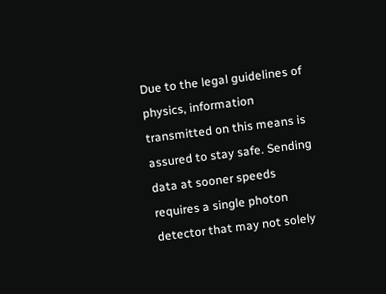Due to the legal guidelines of physics, information transmitted on this means is assured to stay safe. Sending data at sooner speeds requires a single photon detector that may not solely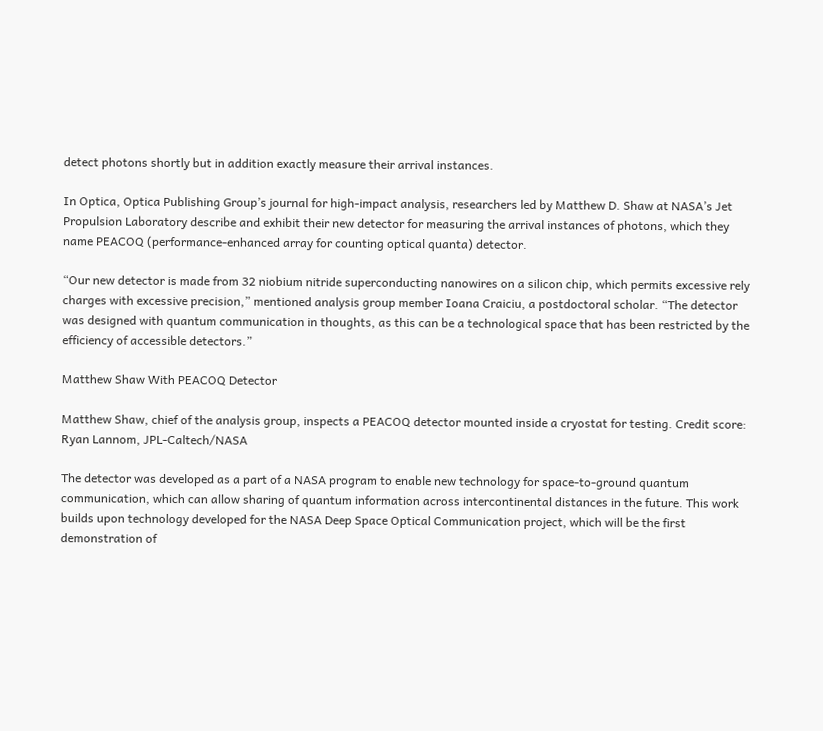detect photons shortly but in addition exactly measure their arrival instances.

In Optica, Optica Publishing Group’s journal for high-impact analysis, researchers led by Matthew D. Shaw at NASA’s Jet Propulsion Laboratory describe and exhibit their new detector for measuring the arrival instances of photons, which they name PEACOQ (performance-enhanced array for counting optical quanta) detector.

“Our new detector is made from 32 niobium nitride superconducting nanowires on a silicon chip, which permits excessive rely charges with excessive precision,” mentioned analysis group member Ioana Craiciu, a postdoctoral scholar. “The detector was designed with quantum communication in thoughts, as this can be a technological space that has been restricted by the efficiency of accessible detectors.”

Matthew Shaw With PEACOQ Detector

Matthew Shaw, chief of the analysis group, inspects a PEACOQ detector mounted inside a cryostat for testing. Credit score: Ryan Lannom, JPL-Caltech/NASA

The detector was developed as a part of a NASA program to enable new technology for space-to-ground quantum communication, which can allow sharing of quantum information across intercontinental distances in the future. This work builds upon technology developed for the NASA Deep Space Optical Communication project, which will be the first demonstration of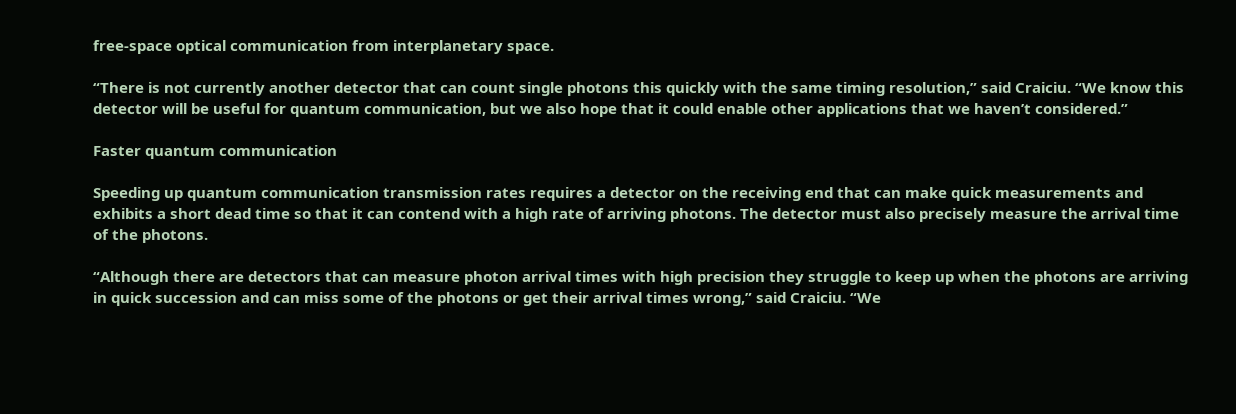free-space optical communication from interplanetary space.

“There is not currently another detector that can count single photons this quickly with the same timing resolution,” said Craiciu. “We know this detector will be useful for quantum communication, but we also hope that it could enable other applications that we haven’t considered.”

Faster quantum communication

Speeding up quantum communication transmission rates requires a detector on the receiving end that can make quick measurements and exhibits a short dead time so that it can contend with a high rate of arriving photons. The detector must also precisely measure the arrival time of the photons.

“Although there are detectors that can measure photon arrival times with high precision they struggle to keep up when the photons are arriving in quick succession and can miss some of the photons or get their arrival times wrong,” said Craiciu. “We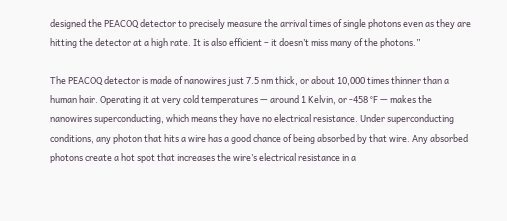designed the PEACOQ detector to precisely measure the arrival times of single photons even as they are hitting the detector at a high rate. It is also efficient – it doesn’t miss many of the photons.”

The PEACOQ detector is made of nanowires just 7.5 nm thick, or about 10,000 times thinner than a human hair. Operating it at very cold temperatures — around 1 Kelvin, or -458 °F — makes the nanowires superconducting, which means they have no electrical resistance. Under superconducting conditions, any photon that hits a wire has a good chance of being absorbed by that wire. Any absorbed photons create a hot spot that increases the wire’s electrical resistance in a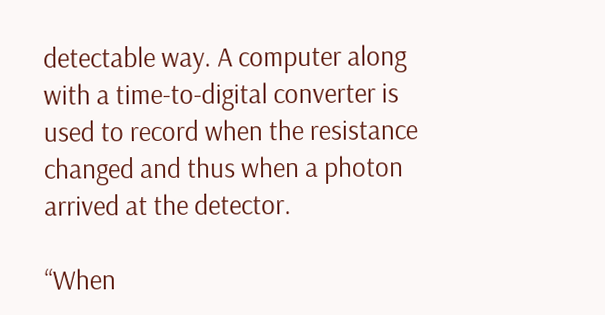detectable way. A computer along with a time-to-digital converter is used to record when the resistance changed and thus when a photon arrived at the detector.

“When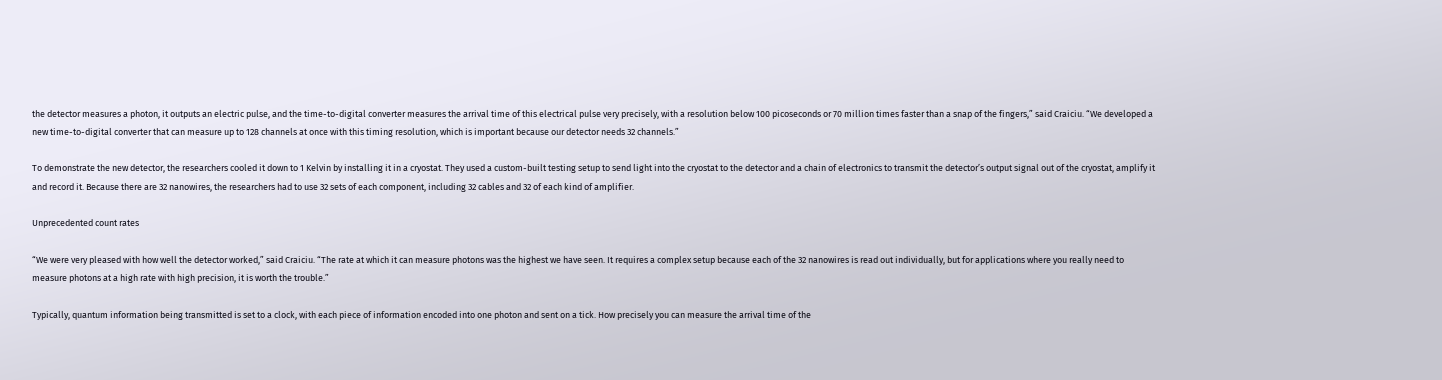the detector measures a photon, it outputs an electric pulse, and the time-to-digital converter measures the arrival time of this electrical pulse very precisely, with a resolution below 100 picoseconds or 70 million times faster than a snap of the fingers,” said Craiciu. “We developed a new time-to-digital converter that can measure up to 128 channels at once with this timing resolution, which is important because our detector needs 32 channels.”

To demonstrate the new detector, the researchers cooled it down to 1 Kelvin by installing it in a cryostat. They used a custom-built testing setup to send light into the cryostat to the detector and a chain of electronics to transmit the detector’s output signal out of the cryostat, amplify it and record it. Because there are 32 nanowires, the researchers had to use 32 sets of each component, including 32 cables and 32 of each kind of amplifier.

Unprecedented count rates

“We were very pleased with how well the detector worked,” said Craiciu. “The rate at which it can measure photons was the highest we have seen. It requires a complex setup because each of the 32 nanowires is read out individually, but for applications where you really need to measure photons at a high rate with high precision, it is worth the trouble.”

Typically, quantum information being transmitted is set to a clock, with each piece of information encoded into one photon and sent on a tick. How precisely you can measure the arrival time of the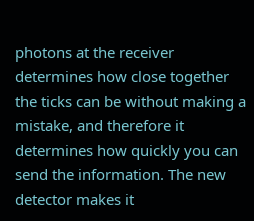photons at the receiver determines how close together the ticks can be without making a mistake, and therefore it determines how quickly you can send the information. The new detector makes it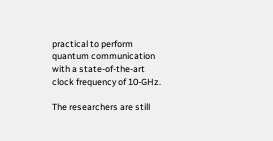practical to perform quantum communication with a state-of-the-art clock frequency of 10-GHz.

The researchers are still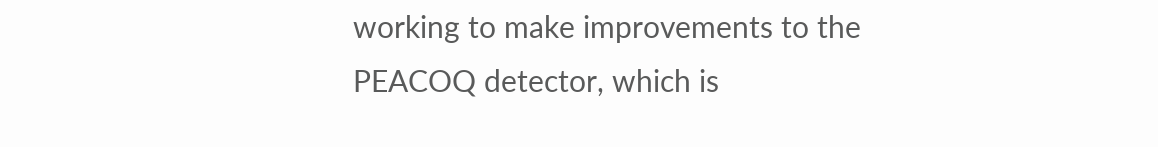working to make improvements to the PEACOQ detector, which is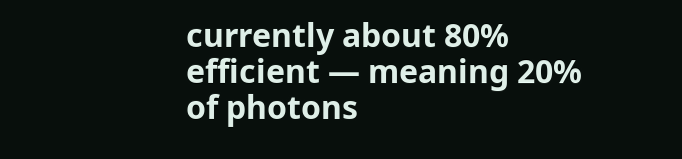currently about 80% efficient — meaning 20% of photons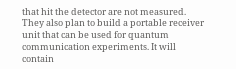that hit the detector are not measured. They also plan to build a portable receiver unit that can be used for quantum communication experiments. It will contain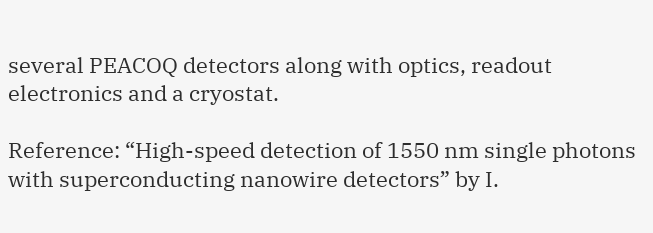several PEACOQ detectors along with optics, readout electronics and a cryostat.

Reference: “High-speed detection of 1550 nm single photons with superconducting nanowire detectors” by I.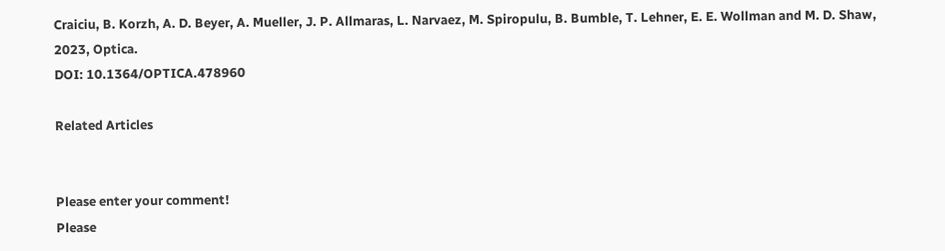Craiciu, B. Korzh, A. D. Beyer, A. Mueller, J. P. Allmaras, L. Narvaez, M. Spiropulu, B. Bumble, T. Lehner, E. E. Wollman and M. D. Shaw, 2023, Optica.
DOI: 10.1364/OPTICA.478960

Related Articles


Please enter your comment!
Please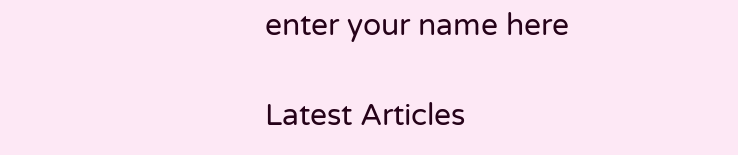enter your name here

Latest Articles